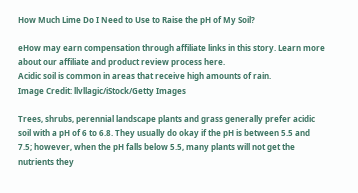How Much Lime Do I Need to Use to Raise the pH of My Soil?

eHow may earn compensation through affiliate links in this story. Learn more about our affiliate and product review process here.
Acidic soil is common in areas that receive high amounts of rain.
Image Credit: llvllagic/iStock/Getty Images

Trees, shrubs, perennial landscape plants and grass generally prefer acidic soil with a pH of 6 to 6.8. They usually do okay if the pH is between 5.5 and 7.5; however, when the pH falls below 5.5, many plants will not get the nutrients they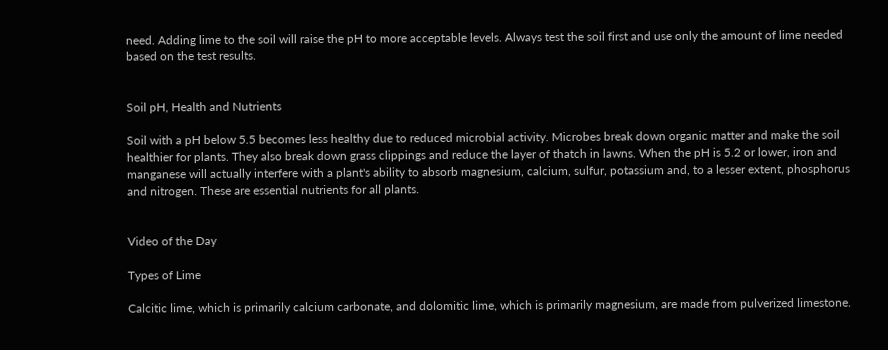need. Adding lime to the soil will raise the pH to more acceptable levels. Always test the soil first and use only the amount of lime needed based on the test results.


Soil pH, Health and Nutrients

Soil with a pH below 5.5 becomes less healthy due to reduced microbial activity. Microbes break down organic matter and make the soil healthier for plants. They also break down grass clippings and reduce the layer of thatch in lawns. When the pH is 5.2 or lower, iron and manganese will actually interfere with a plant's ability to absorb magnesium, calcium, sulfur, potassium and, to a lesser extent, phosphorus and nitrogen. These are essential nutrients for all plants.


Video of the Day

Types of Lime

Calcitic lime, which is primarily calcium carbonate, and dolomitic lime, which is primarily magnesium, are made from pulverized limestone.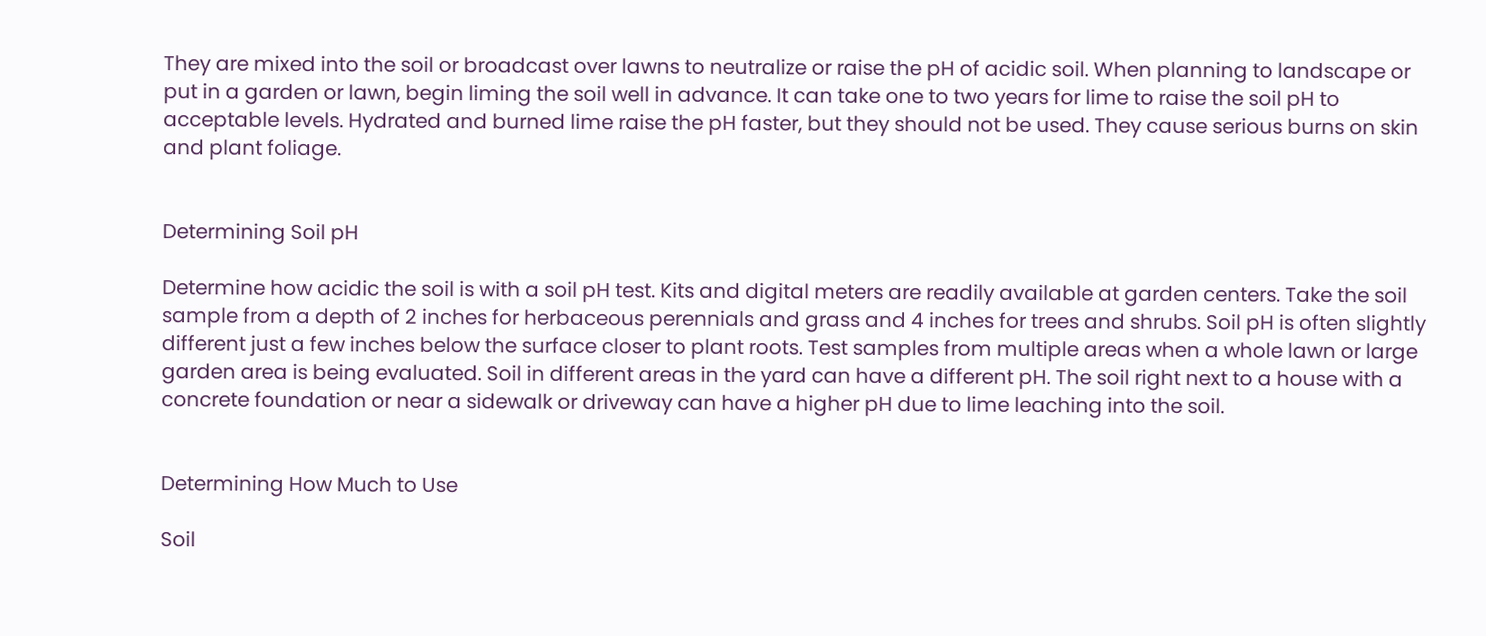They are mixed into the soil or broadcast over lawns to neutralize or raise the pH of acidic soil. When planning to landscape or put in a garden or lawn, begin liming the soil well in advance. It can take one to two years for lime to raise the soil pH to acceptable levels. Hydrated and burned lime raise the pH faster, but they should not be used. They cause serious burns on skin and plant foliage.


Determining Soil pH

Determine how acidic the soil is with a soil pH test. Kits and digital meters are readily available at garden centers. Take the soil sample from a depth of 2 inches for herbaceous perennials and grass and 4 inches for trees and shrubs. Soil pH is often slightly different just a few inches below the surface closer to plant roots. Test samples from multiple areas when a whole lawn or large garden area is being evaluated. Soil in different areas in the yard can have a different pH. The soil right next to a house with a concrete foundation or near a sidewalk or driveway can have a higher pH due to lime leaching into the soil.


Determining How Much to Use

Soil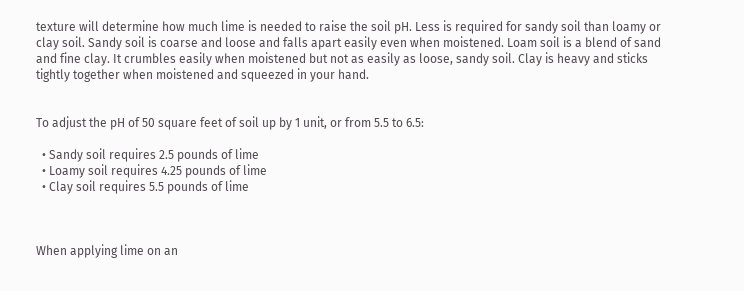texture will determine how much lime is needed to raise the soil pH. Less is required for sandy soil than loamy or clay soil. Sandy soil is coarse and loose and falls apart easily even when moistened. Loam soil is a blend of sand and fine clay. It crumbles easily when moistened but not as easily as loose, sandy soil. Clay is heavy and sticks tightly together when moistened and squeezed in your hand.


To adjust the pH of 50 square feet of soil up by 1 unit, or from 5.5 to 6.5:

  • Sandy soil requires 2.5 pounds of lime
  • Loamy soil requires 4.25 pounds of lime
  • Clay soil requires 5.5 pounds of lime



When applying lime on an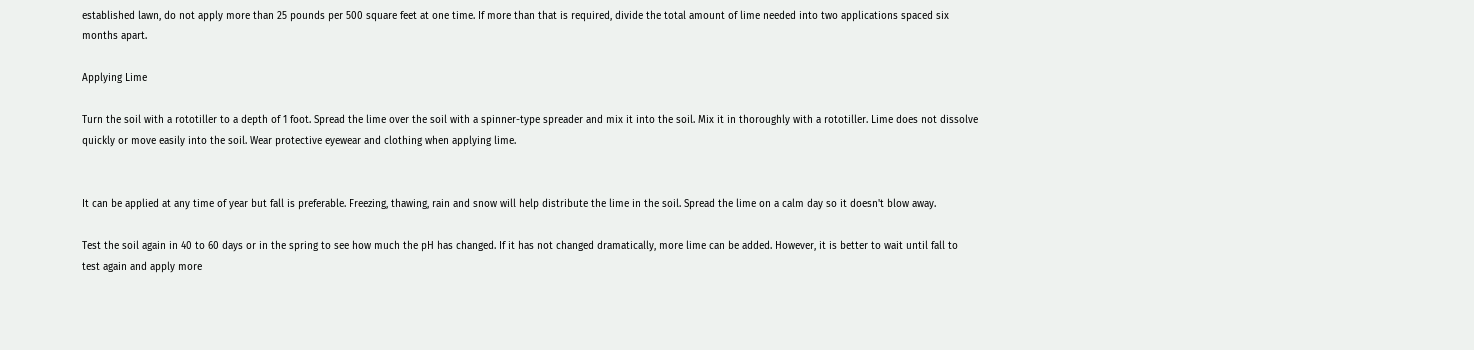established lawn, do not apply more than 25 pounds per 500 square feet at one time. If more than that is required, divide the total amount of lime needed into two applications spaced six months apart.

Applying Lime

Turn the soil with a rototiller to a depth of 1 foot. Spread the lime over the soil with a spinner-type spreader and mix it into the soil. Mix it in thoroughly with a rototiller. Lime does not dissolve quickly or move easily into the soil. Wear protective eyewear and clothing when applying lime.


It can be applied at any time of year but fall is preferable. Freezing, thawing, rain and snow will help distribute the lime in the soil. Spread the lime on a calm day so it doesn't blow away.

Test the soil again in 40 to 60 days or in the spring to see how much the pH has changed. If it has not changed dramatically, more lime can be added. However, it is better to wait until fall to test again and apply more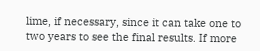lime, if necessary, since it can take one to two years to see the final results. If more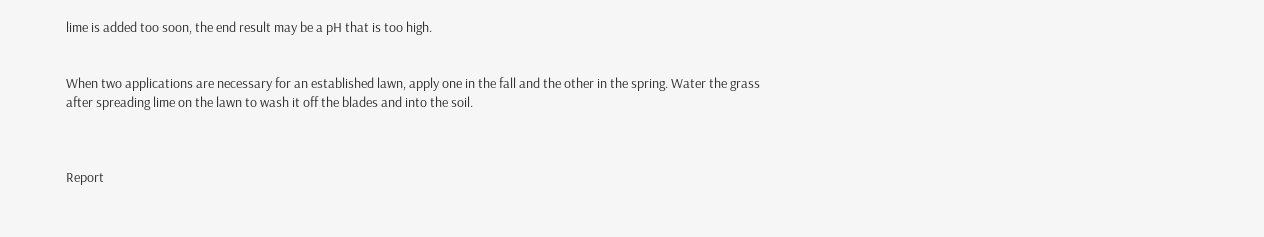lime is added too soon, the end result may be a pH that is too high.


When two applications are necessary for an established lawn, apply one in the fall and the other in the spring. Water the grass after spreading lime on the lawn to wash it off the blades and into the soil.



Report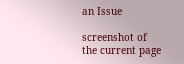an Issue

screenshot of the current page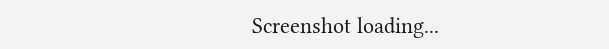Screenshot loading...